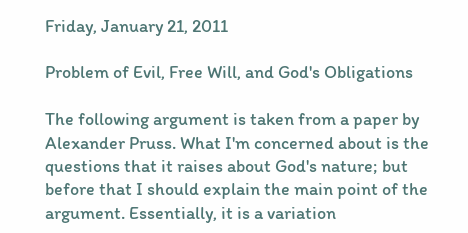Friday, January 21, 2011

Problem of Evil, Free Will, and God's Obligations

The following argument is taken from a paper by Alexander Pruss. What I'm concerned about is the questions that it raises about God's nature; but before that I should explain the main point of the argument. Essentially, it is a variation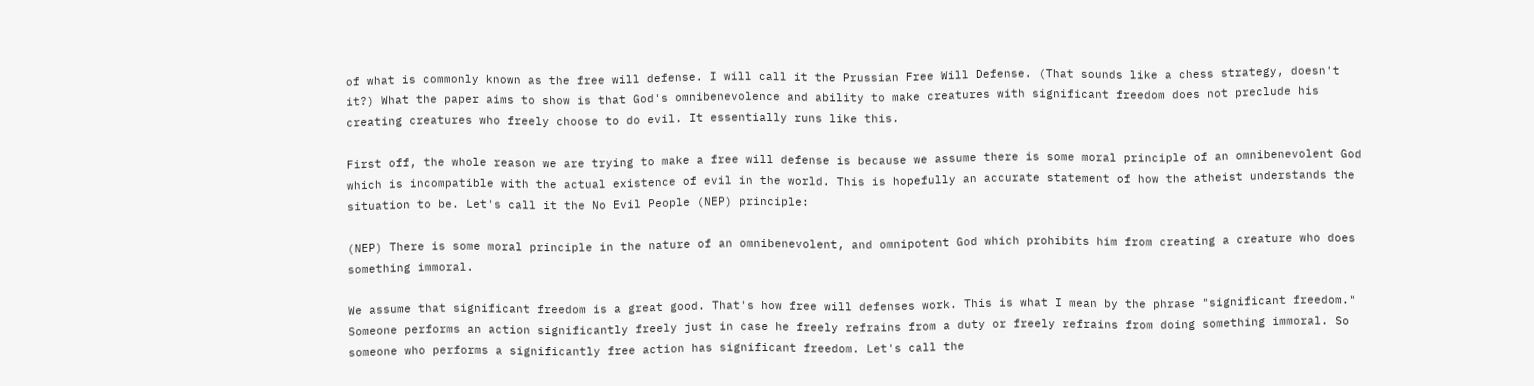of what is commonly known as the free will defense. I will call it the Prussian Free Will Defense. (That sounds like a chess strategy, doesn't it?) What the paper aims to show is that God's omnibenevolence and ability to make creatures with significant freedom does not preclude his creating creatures who freely choose to do evil. It essentially runs like this.

First off, the whole reason we are trying to make a free will defense is because we assume there is some moral principle of an omnibenevolent God which is incompatible with the actual existence of evil in the world. This is hopefully an accurate statement of how the atheist understands the situation to be. Let's call it the No Evil People (NEP) principle:

(NEP) There is some moral principle in the nature of an omnibenevolent, and omnipotent God which prohibits him from creating a creature who does something immoral.

We assume that significant freedom is a great good. That's how free will defenses work. This is what I mean by the phrase "significant freedom." Someone performs an action significantly freely just in case he freely refrains from a duty or freely refrains from doing something immoral. So someone who performs a significantly free action has significant freedom. Let's call the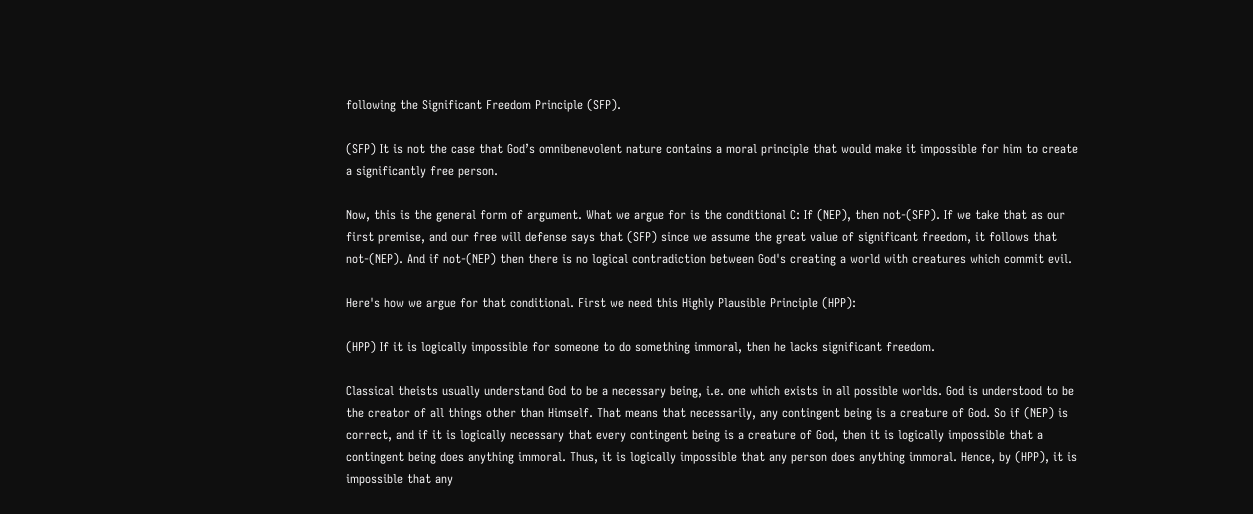following the Significant Freedom Principle (SFP).

(SFP) It is not the case that God’s omnibenevolent nature contains a moral principle that would make it impossible for him to create a significantly free person.

Now, this is the general form of argument. What we argue for is the conditional C: If (NEP), then not-(SFP). If we take that as our first premise, and our free will defense says that (SFP) since we assume the great value of significant freedom, it follows that not-(NEP). And if not-(NEP) then there is no logical contradiction between God's creating a world with creatures which commit evil.

Here's how we argue for that conditional. First we need this Highly Plausible Principle (HPP):

(HPP) If it is logically impossible for someone to do something immoral, then he lacks significant freedom.

Classical theists usually understand God to be a necessary being, i.e. one which exists in all possible worlds. God is understood to be the creator of all things other than Himself. That means that necessarily, any contingent being is a creature of God. So if (NEP) is correct, and if it is logically necessary that every contingent being is a creature of God, then it is logically impossible that a contingent being does anything immoral. Thus, it is logically impossible that any person does anything immoral. Hence, by (HPP), it is impossible that any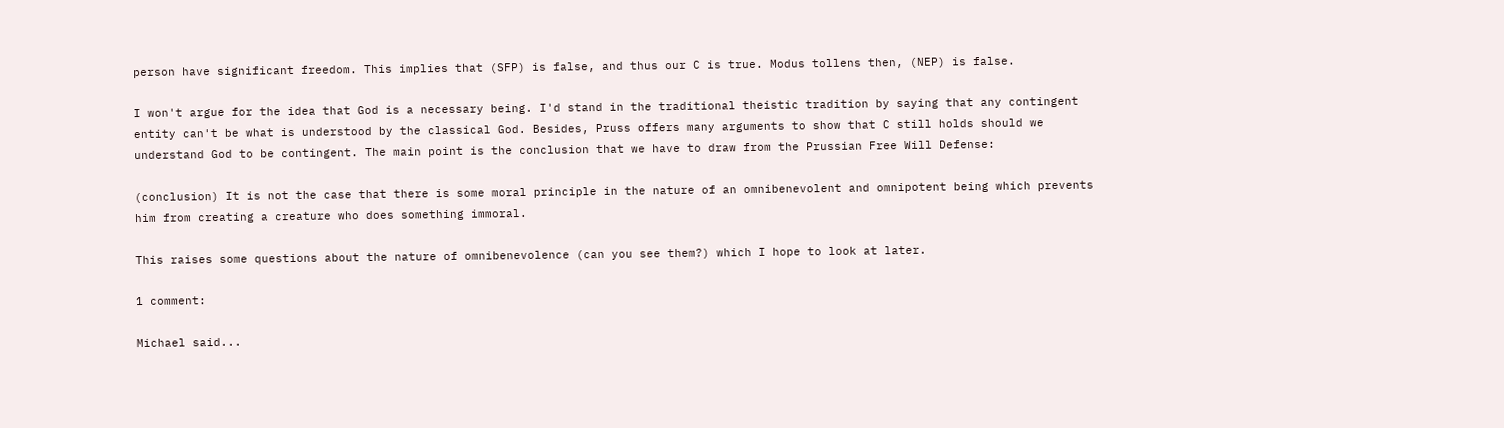person have significant freedom. This implies that (SFP) is false, and thus our C is true. Modus tollens then, (NEP) is false.

I won't argue for the idea that God is a necessary being. I'd stand in the traditional theistic tradition by saying that any contingent entity can't be what is understood by the classical God. Besides, Pruss offers many arguments to show that C still holds should we understand God to be contingent. The main point is the conclusion that we have to draw from the Prussian Free Will Defense:

(conclusion) It is not the case that there is some moral principle in the nature of an omnibenevolent and omnipotent being which prevents him from creating a creature who does something immoral.

This raises some questions about the nature of omnibenevolence (can you see them?) which I hope to look at later.

1 comment:

Michael said...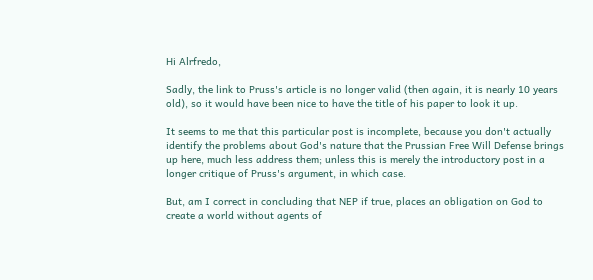Hi Alrfredo,

Sadly, the link to Pruss's article is no longer valid (then again, it is nearly 10 years old), so it would have been nice to have the title of his paper to look it up.

It seems to me that this particular post is incomplete, because you don't actually identify the problems about God's nature that the Prussian Free Will Defense brings up here, much less address them; unless this is merely the introductory post in a longer critique of Pruss's argument, in which case.

But, am I correct in concluding that NEP if true, places an obligation on God to create a world without agents of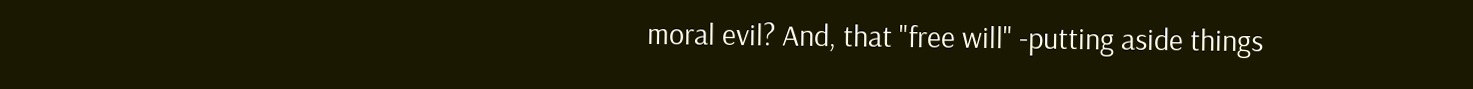moral evil? And, that "free will" -putting aside things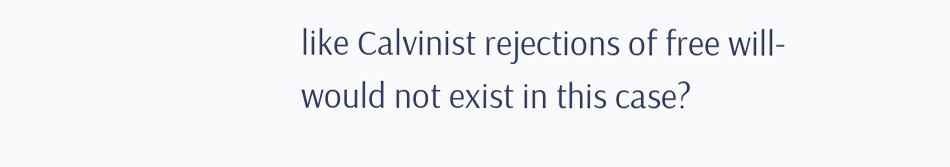like Calvinist rejections of free will- would not exist in this case?